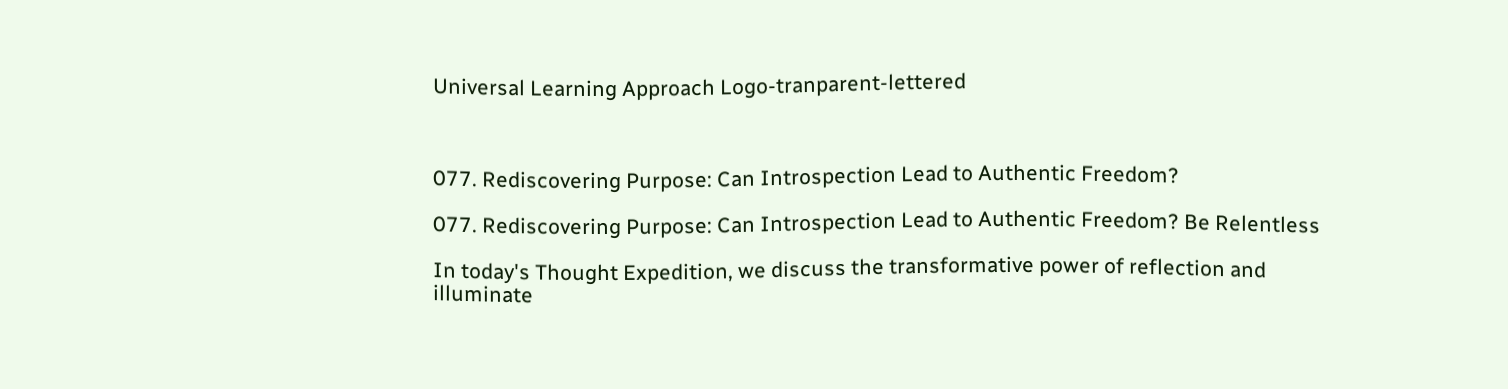Universal Learning Approach Logo-tranparent-lettered



077. Rediscovering Purpose: Can Introspection Lead to Authentic Freedom?

077. Rediscovering Purpose: Can Introspection Lead to Authentic Freedom? Be Relentless

In today's Thought Expedition, we discuss the transformative power of reflection and  illuminate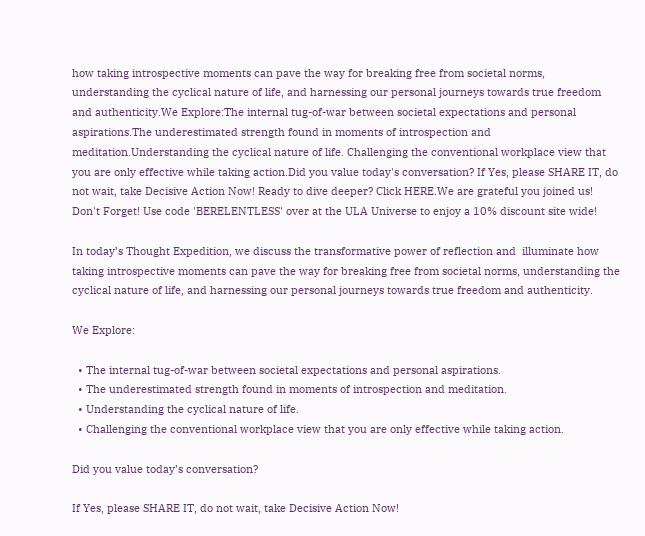how taking introspective moments can pave the way for breaking free from societal norms, understanding the cyclical nature of life, and harnessing our personal journeys towards true freedom and authenticity.We Explore:The internal tug-of-war between societal expectations and personal aspirations.The underestimated strength found in moments of introspection and meditation.Understanding the cyclical nature of life. Challenging the conventional workplace view that you are only effective while taking action.Did you value today's conversation? If Yes, please SHARE IT, do not wait, take Decisive Action Now! Ready to dive deeper? Click HERE.We are grateful you joined us! Don't Forget! Use code 'BERELENTLESS' over at the ULA Universe to enjoy a 10% discount site wide!

In today’s Thought Expedition, we discuss the transformative power of reflection and  illuminate how taking introspective moments can pave the way for breaking free from societal norms, understanding the cyclical nature of life, and harnessing our personal journeys towards true freedom and authenticity.

We Explore:

  • The internal tug-of-war between societal expectations and personal aspirations.
  • The underestimated strength found in moments of introspection and meditation.
  • Understanding the cyclical nature of life.
  • Challenging the conventional workplace view that you are only effective while taking action.

Did you value today’s conversation?

If Yes, please SHARE IT, do not wait, take Decisive Action Now!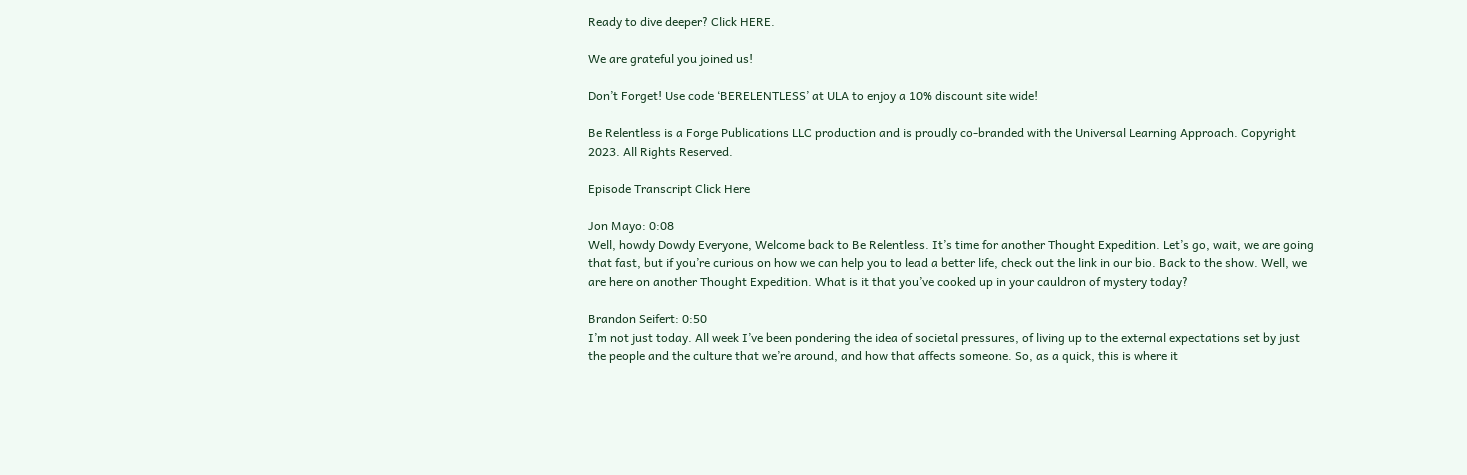Ready to dive deeper? Click HERE.

We are grateful you joined us!

Don’t Forget! Use code ‘BERELENTLESS’ at ULA to enjoy a 10% discount site wide!

Be Relentless is a Forge Publications LLC production and is proudly co-branded with the Universal Learning Approach. Copyright 2023. All Rights Reserved.

Episode Transcript Click Here

Jon Mayo: 0:08
Well, howdy Dowdy Everyone, Welcome back to Be Relentless. It’s time for another Thought Expedition. Let’s go, wait, we are going that fast, but if you’re curious on how we can help you to lead a better life, check out the link in our bio. Back to the show. Well, we are here on another Thought Expedition. What is it that you’ve cooked up in your cauldron of mystery today?

Brandon Seifert: 0:50
I’m not just today. All week I’ve been pondering the idea of societal pressures, of living up to the external expectations set by just the people and the culture that we’re around, and how that affects someone. So, as a quick, this is where it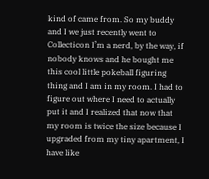kind of came from. So my buddy and I we just recently went to Collecticon I’m a nerd, by the way, if nobody knows and he bought me this cool little pokeball figuring thing and I am in my room. I had to figure out where I need to actually put it and I realized that now that my room is twice the size because I upgraded from my tiny apartment, I have like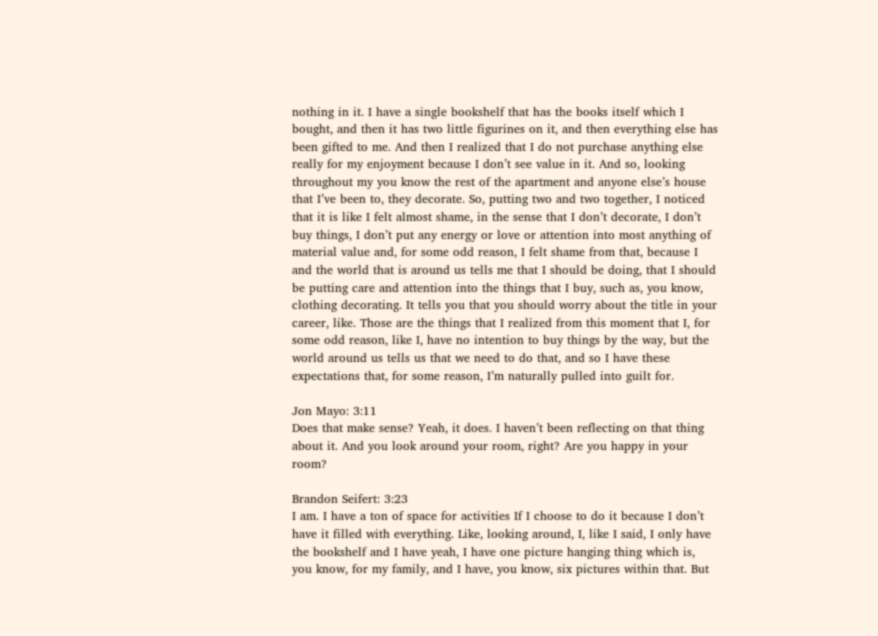nothing in it. I have a single bookshelf that has the books itself which I bought, and then it has two little figurines on it, and then everything else has been gifted to me. And then I realized that I do not purchase anything else really for my enjoyment because I don’t see value in it. And so, looking throughout my you know the rest of the apartment and anyone else’s house that I’ve been to, they decorate. So, putting two and two together, I noticed that it is like I felt almost shame, in the sense that I don’t decorate, I don’t buy things, I don’t put any energy or love or attention into most anything of material value and, for some odd reason, I felt shame from that, because I and the world that is around us tells me that I should be doing, that I should be putting care and attention into the things that I buy, such as, you know, clothing decorating. It tells you that you should worry about the title in your career, like. Those are the things that I realized from this moment that I, for some odd reason, like I, have no intention to buy things by the way, but the world around us tells us that we need to do that, and so I have these expectations that, for some reason, I’m naturally pulled into guilt for.

Jon Mayo: 3:11
Does that make sense? Yeah, it does. I haven’t been reflecting on that thing about it. And you look around your room, right? Are you happy in your room?

Brandon Seifert: 3:23
I am. I have a ton of space for activities If I choose to do it because I don’t have it filled with everything. Like, looking around, I, like I said, I only have the bookshelf and I have yeah, I have one picture hanging thing which is, you know, for my family, and I have, you know, six pictures within that. But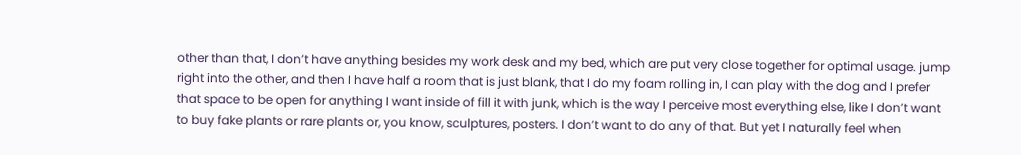other than that, I don’t have anything besides my work desk and my bed, which are put very close together for optimal usage. jump right into the other, and then I have half a room that is just blank, that I do my foam rolling in, I can play with the dog and I prefer that space to be open for anything I want inside of fill it with junk, which is the way I perceive most everything else, like I don’t want to buy fake plants or rare plants or, you know, sculptures, posters. I don’t want to do any of that. But yet I naturally feel when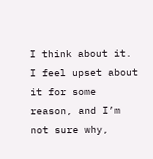I think about it. I feel upset about it for some reason, and I’m not sure why,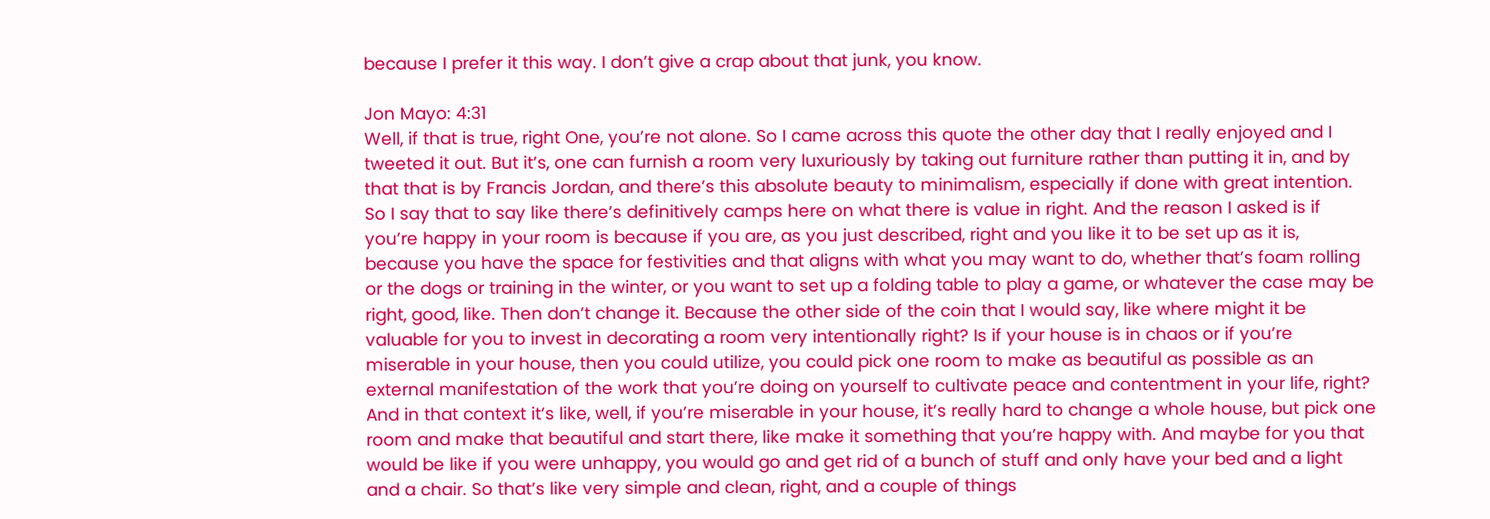because I prefer it this way. I don’t give a crap about that junk, you know.

Jon Mayo: 4:31
Well, if that is true, right One, you’re not alone. So I came across this quote the other day that I really enjoyed and I tweeted it out. But it’s, one can furnish a room very luxuriously by taking out furniture rather than putting it in, and by that that is by Francis Jordan, and there’s this absolute beauty to minimalism, especially if done with great intention. So I say that to say like there’s definitively camps here on what there is value in right. And the reason I asked is if you’re happy in your room is because if you are, as you just described, right and you like it to be set up as it is, because you have the space for festivities and that aligns with what you may want to do, whether that’s foam rolling or the dogs or training in the winter, or you want to set up a folding table to play a game, or whatever the case may be right, good, like. Then don’t change it. Because the other side of the coin that I would say, like where might it be valuable for you to invest in decorating a room very intentionally right? Is if your house is in chaos or if you’re miserable in your house, then you could utilize, you could pick one room to make as beautiful as possible as an external manifestation of the work that you’re doing on yourself to cultivate peace and contentment in your life, right? And in that context it’s like, well, if you’re miserable in your house, it’s really hard to change a whole house, but pick one room and make that beautiful and start there, like make it something that you’re happy with. And maybe for you that would be like if you were unhappy, you would go and get rid of a bunch of stuff and only have your bed and a light and a chair. So that’s like very simple and clean, right, and a couple of things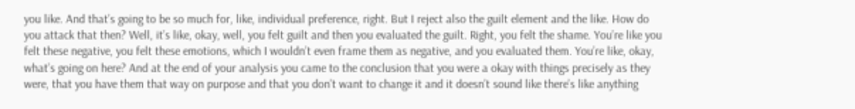you like. And that’s going to be so much for, like, individual preference, right. But I reject also the guilt element and the like. How do you attack that then? Well, it’s like, okay, well, you felt guilt and then you evaluated the guilt. Right, you felt the shame. You’re like you felt these negative, you felt these emotions, which I wouldn’t even frame them as negative, and you evaluated them. You’re like, okay, what’s going on here? And at the end of your analysis you came to the conclusion that you were a okay with things precisely as they were, that you have them that way on purpose and that you don’t want to change it and it doesn’t sound like there’s like anything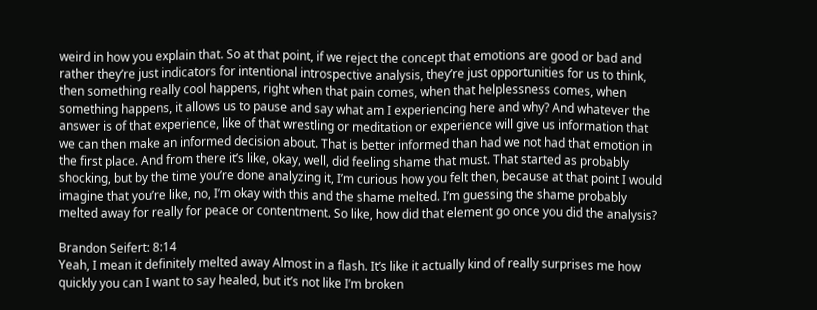weird in how you explain that. So at that point, if we reject the concept that emotions are good or bad and rather they’re just indicators for intentional introspective analysis, they’re just opportunities for us to think, then something really cool happens, right when that pain comes, when that helplessness comes, when something happens, it allows us to pause and say what am I experiencing here and why? And whatever the answer is of that experience, like of that wrestling or meditation or experience will give us information that we can then make an informed decision about. That is better informed than had we not had that emotion in the first place. And from there it’s like, okay, well, did feeling shame that must. That started as probably shocking, but by the time you’re done analyzing it, I’m curious how you felt then, because at that point I would imagine that you’re like, no, I’m okay with this and the shame melted. I’m guessing the shame probably melted away for really for peace or contentment. So like, how did that element go once you did the analysis?

Brandon Seifert: 8:14
Yeah, I mean it definitely melted away Almost in a flash. It’s like it actually kind of really surprises me how quickly you can I want to say healed, but it’s not like I’m broken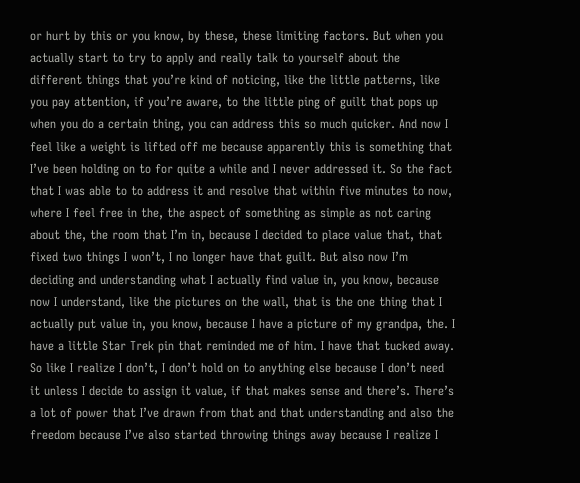or hurt by this or you know, by these, these limiting factors. But when you actually start to try to apply and really talk to yourself about the different things that you’re kind of noticing, like the little patterns, like you pay attention, if you’re aware, to the little ping of guilt that pops up when you do a certain thing, you can address this so much quicker. And now I feel like a weight is lifted off me because apparently this is something that I’ve been holding on to for quite a while and I never addressed it. So the fact that I was able to to address it and resolve that within five minutes to now, where I feel free in the, the aspect of something as simple as not caring about the, the room that I’m in, because I decided to place value that, that fixed two things I won’t, I no longer have that guilt. But also now I’m deciding and understanding what I actually find value in, you know, because now I understand, like the pictures on the wall, that is the one thing that I actually put value in, you know, because I have a picture of my grandpa, the. I have a little Star Trek pin that reminded me of him. I have that tucked away. So like I realize I don’t, I don’t hold on to anything else because I don’t need it unless I decide to assign it value, if that makes sense and there’s. There’s a lot of power that I’ve drawn from that and that understanding and also the freedom because I’ve also started throwing things away because I realize I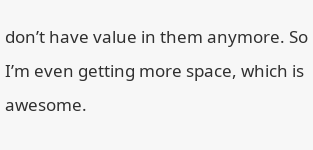don’t have value in them anymore. So I’m even getting more space, which is awesome.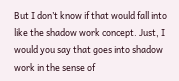But I don’t know if that would fall into like the shadow work concept. Just, I would you say that goes into shadow work in the sense of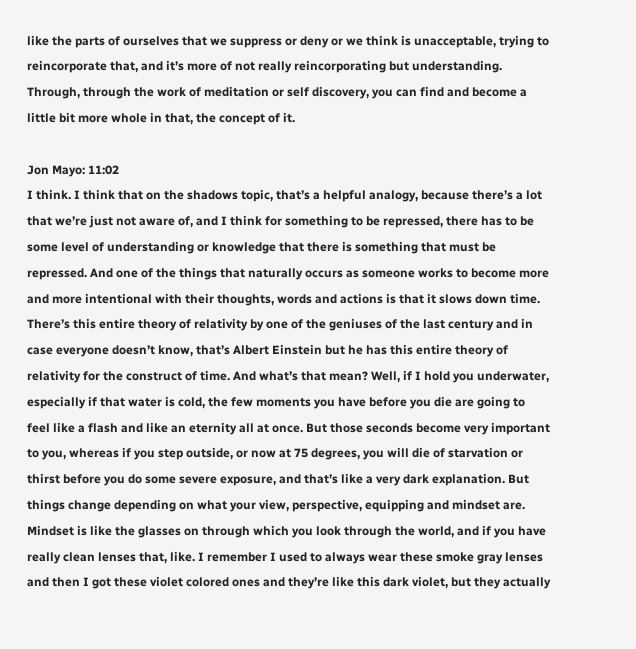like the parts of ourselves that we suppress or deny or we think is unacceptable, trying to reincorporate that, and it’s more of not really reincorporating but understanding. Through, through the work of meditation or self discovery, you can find and become a little bit more whole in that, the concept of it.

Jon Mayo: 11:02
I think. I think that on the shadows topic, that’s a helpful analogy, because there’s a lot that we’re just not aware of, and I think for something to be repressed, there has to be some level of understanding or knowledge that there is something that must be repressed. And one of the things that naturally occurs as someone works to become more and more intentional with their thoughts, words and actions is that it slows down time. There’s this entire theory of relativity by one of the geniuses of the last century and in case everyone doesn’t know, that’s Albert Einstein but he has this entire theory of relativity for the construct of time. And what’s that mean? Well, if I hold you underwater, especially if that water is cold, the few moments you have before you die are going to feel like a flash and like an eternity all at once. But those seconds become very important to you, whereas if you step outside, or now at 75 degrees, you will die of starvation or thirst before you do some severe exposure, and that’s like a very dark explanation. But things change depending on what your view, perspective, equipping and mindset are. Mindset is like the glasses on through which you look through the world, and if you have really clean lenses that, like. I remember I used to always wear these smoke gray lenses and then I got these violet colored ones and they’re like this dark violet, but they actually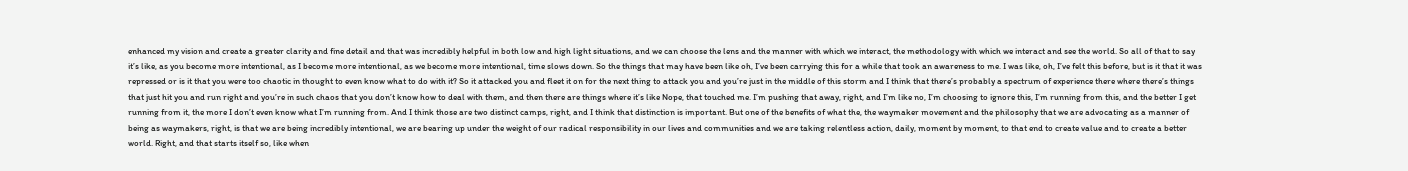enhanced my vision and create a greater clarity and fine detail and that was incredibly helpful in both low and high light situations, and we can choose the lens and the manner with which we interact, the methodology with which we interact and see the world. So all of that to say it’s like, as you become more intentional, as I become more intentional, as we become more intentional, time slows down. So the things that may have been like oh, I’ve been carrying this for a while that took an awareness to me. I was like, oh, I’ve felt this before, but is it that it was repressed or is it that you were too chaotic in thought to even know what to do with it? So it attacked you and fleet it on for the next thing to attack you and you’re just in the middle of this storm and I think that there’s probably a spectrum of experience there where there’s things that just hit you and run right and you’re in such chaos that you don’t know how to deal with them, and then there are things where it’s like Nope, that touched me. I’m pushing that away, right, and I’m like no, I’m choosing to ignore this, I’m running from this, and the better I get running from it, the more I don’t even know what I’m running from. And I think those are two distinct camps, right, and I think that distinction is important. But one of the benefits of what the, the waymaker movement and the philosophy that we are advocating as a manner of being as waymakers, right, is that we are being incredibly intentional, we are bearing up under the weight of our radical responsibility in our lives and communities and we are taking relentless action, daily, moment by moment, to that end to create value and to create a better world. Right, and that starts itself so, like when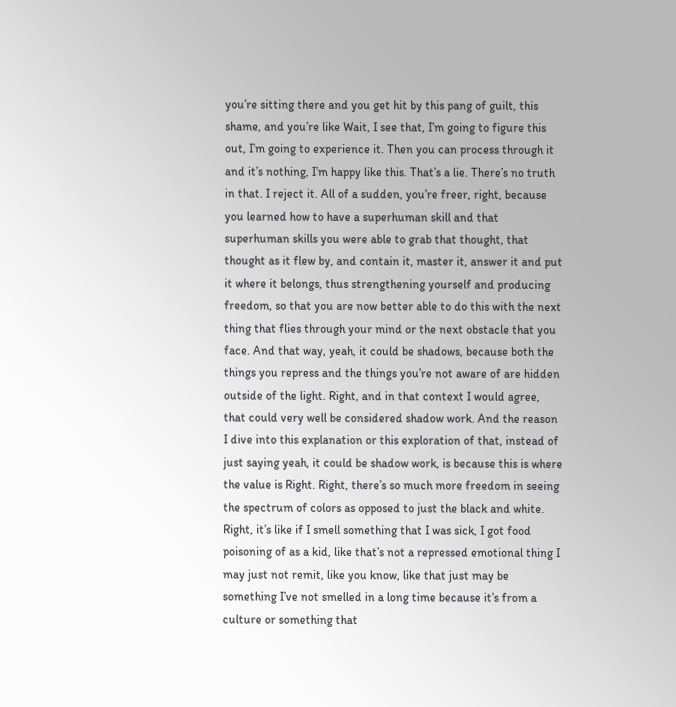you’re sitting there and you get hit by this pang of guilt, this shame, and you’re like Wait, I see that, I’m going to figure this out, I’m going to experience it. Then you can process through it and it’s nothing, I’m happy like this. That’s a lie. There’s no truth in that. I reject it. All of a sudden, you’re freer, right, because you learned how to have a superhuman skill and that superhuman skills you were able to grab that thought, that thought as it flew by, and contain it, master it, answer it and put it where it belongs, thus strengthening yourself and producing freedom, so that you are now better able to do this with the next thing that flies through your mind or the next obstacle that you face. And that way, yeah, it could be shadows, because both the things you repress and the things you’re not aware of are hidden outside of the light. Right, and in that context I would agree, that could very well be considered shadow work. And the reason I dive into this explanation or this exploration of that, instead of just saying yeah, it could be shadow work, is because this is where the value is Right. Right, there’s so much more freedom in seeing the spectrum of colors as opposed to just the black and white. Right, it’s like if I smell something that I was sick, I got food poisoning of as a kid, like that’s not a repressed emotional thing I may just not remit, like you know, like that just may be something I’ve not smelled in a long time because it’s from a culture or something that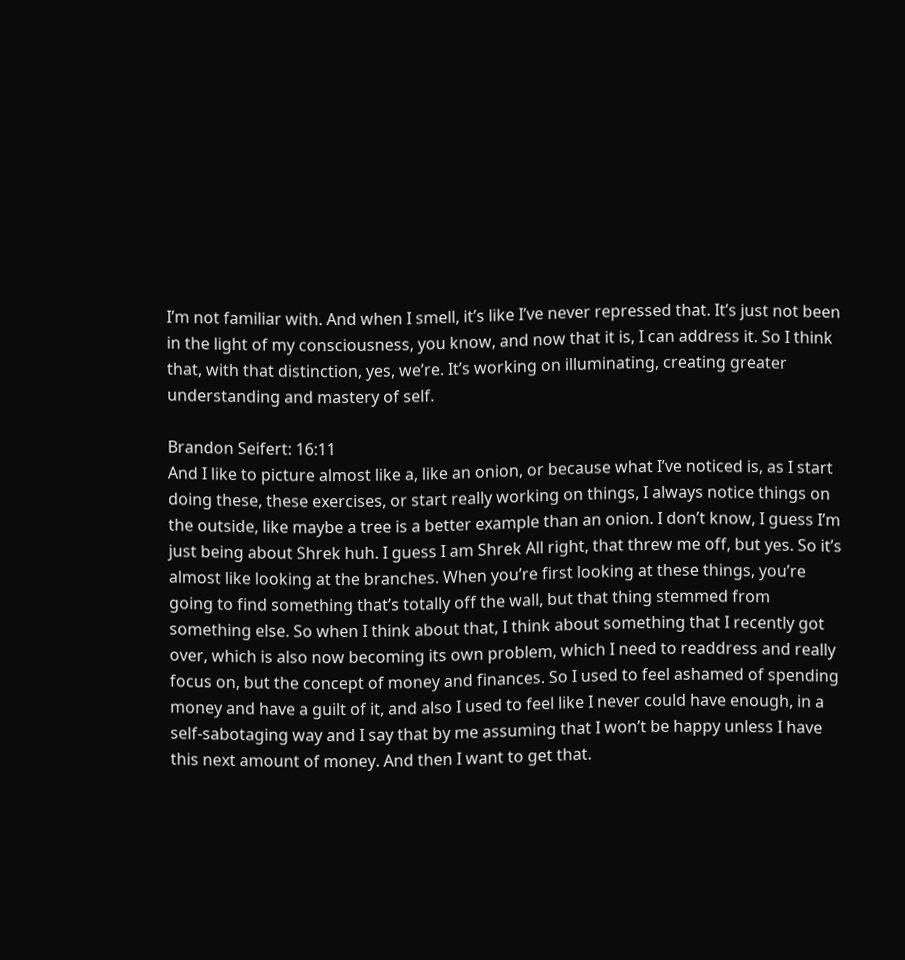I’m not familiar with. And when I smell, it’s like I’ve never repressed that. It’s just not been in the light of my consciousness, you know, and now that it is, I can address it. So I think that, with that distinction, yes, we’re. It’s working on illuminating, creating greater understanding and mastery of self.

Brandon Seifert: 16:11
And I like to picture almost like a, like an onion, or because what I’ve noticed is, as I start doing these, these exercises, or start really working on things, I always notice things on the outside, like maybe a tree is a better example than an onion. I don’t know, I guess I’m just being about Shrek huh. I guess I am Shrek All right, that threw me off, but yes. So it’s almost like looking at the branches. When you’re first looking at these things, you’re going to find something that’s totally off the wall, but that thing stemmed from something else. So when I think about that, I think about something that I recently got over, which is also now becoming its own problem, which I need to readdress and really focus on, but the concept of money and finances. So I used to feel ashamed of spending money and have a guilt of it, and also I used to feel like I never could have enough, in a self-sabotaging way and I say that by me assuming that I won’t be happy unless I have this next amount of money. And then I want to get that.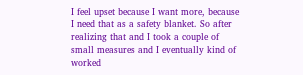I feel upset because I want more, because I need that as a safety blanket. So after realizing that and I took a couple of small measures and I eventually kind of worked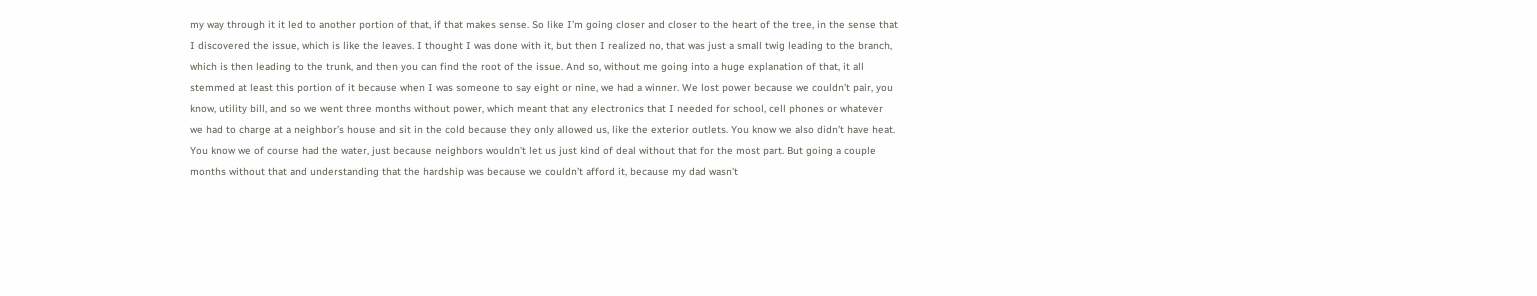my way through it it led to another portion of that, if that makes sense. So like I’m going closer and closer to the heart of the tree, in the sense that I discovered the issue, which is like the leaves. I thought I was done with it, but then I realized no, that was just a small twig leading to the branch, which is then leading to the trunk, and then you can find the root of the issue. And so, without me going into a huge explanation of that, it all stemmed at least this portion of it because when I was someone to say eight or nine, we had a winner. We lost power because we couldn’t pair, you know, utility bill, and so we went three months without power, which meant that any electronics that I needed for school, cell phones or whatever we had to charge at a neighbor’s house and sit in the cold because they only allowed us, like the exterior outlets. You know we also didn’t have heat. You know we of course had the water, just because neighbors wouldn’t let us just kind of deal without that for the most part. But going a couple months without that and understanding that the hardship was because we couldn’t afford it, because my dad wasn’t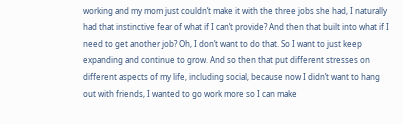working and my mom just couldn’t make it with the three jobs she had, I naturally had that instinctive fear of what if I can’t provide? And then that built into what if I need to get another job? Oh, I don’t want to do that. So I want to just keep expanding and continue to grow. And so then that put different stresses on different aspects of my life, including social, because now I didn’t want to hang out with friends, I wanted to go work more so I can make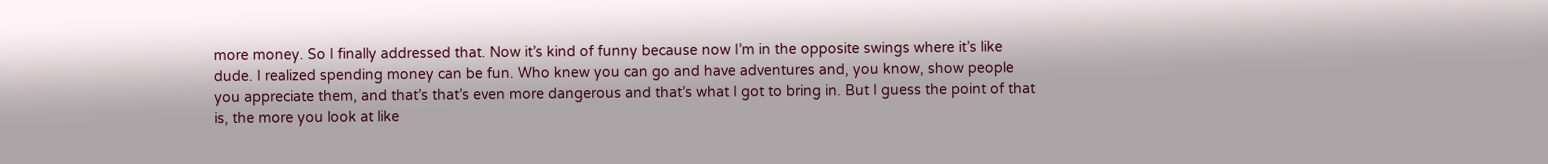more money. So I finally addressed that. Now it’s kind of funny because now I’m in the opposite swings where it’s like dude. I realized spending money can be fun. Who knew you can go and have adventures and, you know, show people you appreciate them, and that’s that’s even more dangerous and that’s what I got to bring in. But I guess the point of that is, the more you look at like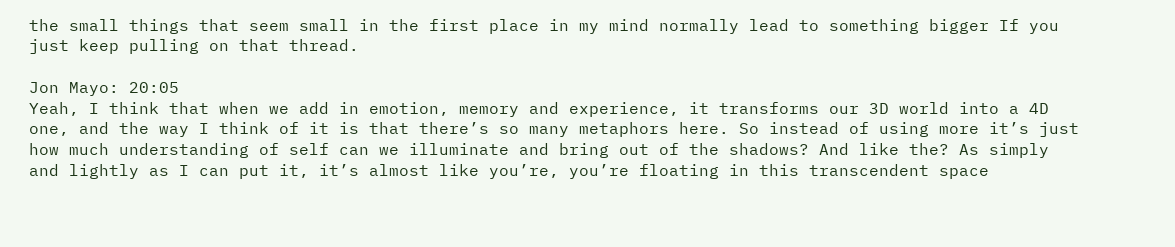the small things that seem small in the first place in my mind normally lead to something bigger If you just keep pulling on that thread.

Jon Mayo: 20:05
Yeah, I think that when we add in emotion, memory and experience, it transforms our 3D world into a 4D one, and the way I think of it is that there’s so many metaphors here. So instead of using more it’s just how much understanding of self can we illuminate and bring out of the shadows? And like the? As simply and lightly as I can put it, it’s almost like you’re, you’re floating in this transcendent space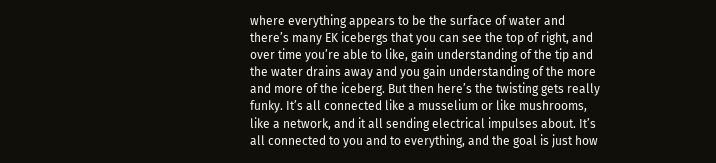where everything appears to be the surface of water and there’s many EK icebergs that you can see the top of right, and over time you’re able to like, gain understanding of the tip and the water drains away and you gain understanding of the more and more of the iceberg. But then here’s the twisting gets really funky. It’s all connected like a musselium or like mushrooms, like a network, and it all sending electrical impulses about. It’s all connected to you and to everything, and the goal is just how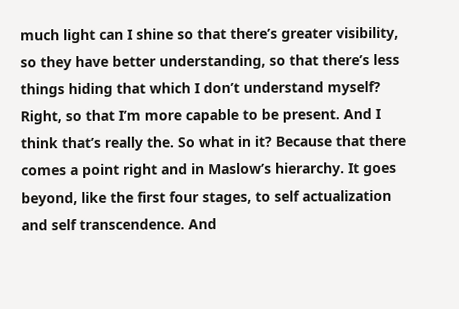much light can I shine so that there’s greater visibility, so they have better understanding, so that there’s less things hiding that which I don’t understand myself? Right, so that I’m more capable to be present. And I think that’s really the. So what in it? Because that there comes a point right and in Maslow’s hierarchy. It goes beyond, like the first four stages, to self actualization and self transcendence. And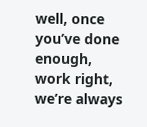well, once you’ve done enough, work right, we’re always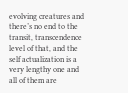evolving creatures and there’s no end to the transit, transcendence level of that, and the self actualization is a very lengthy one and all of them are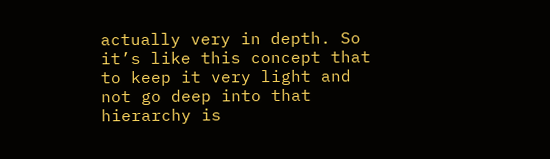actually very in depth. So it’s like this concept that to keep it very light and not go deep into that hierarchy is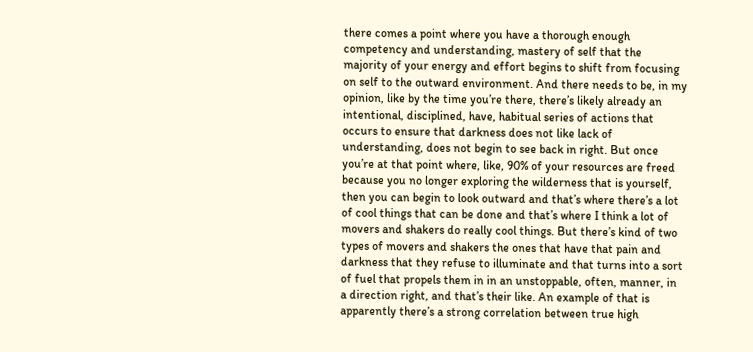there comes a point where you have a thorough enough competency and understanding, mastery of self that the majority of your energy and effort begins to shift from focusing on self to the outward environment. And there needs to be, in my opinion, like by the time you’re there, there’s likely already an intentional, disciplined, have, habitual series of actions that occurs to ensure that darkness does not like lack of understanding, does not begin to see back in right. But once you’re at that point where, like, 90% of your resources are freed because you no longer exploring the wilderness that is yourself, then you can begin to look outward and that’s where there’s a lot of cool things that can be done and that’s where I think a lot of movers and shakers do really cool things. But there’s kind of two types of movers and shakers the ones that have that pain and darkness that they refuse to illuminate and that turns into a sort of fuel that propels them in in an unstoppable, often, manner, in a direction right, and that’s their like. An example of that is apparently there’s a strong correlation between true high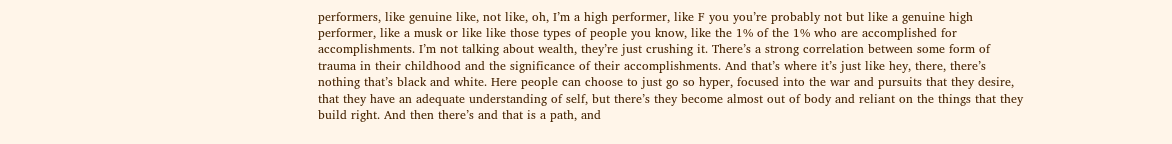performers, like genuine like, not like, oh, I’m a high performer, like F you you’re probably not but like a genuine high performer, like a musk or like like those types of people you know, like the 1% of the 1% who are accomplished for accomplishments. I’m not talking about wealth, they’re just crushing it. There’s a strong correlation between some form of trauma in their childhood and the significance of their accomplishments. And that’s where it’s just like hey, there, there’s nothing that’s black and white. Here people can choose to just go so hyper, focused into the war and pursuits that they desire, that they have an adequate understanding of self, but there’s they become almost out of body and reliant on the things that they build right. And then there’s and that is a path, and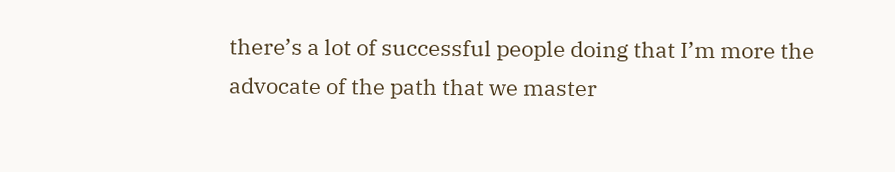there’s a lot of successful people doing that I’m more the advocate of the path that we master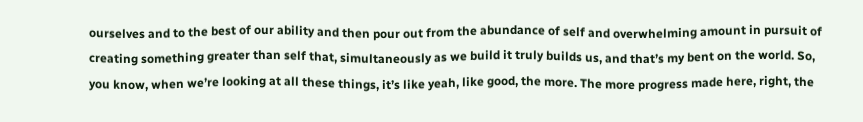ourselves and to the best of our ability and then pour out from the abundance of self and overwhelming amount in pursuit of creating something greater than self that, simultaneously as we build it truly builds us, and that’s my bent on the world. So, you know, when we’re looking at all these things, it’s like yeah, like good, the more. The more progress made here, right, the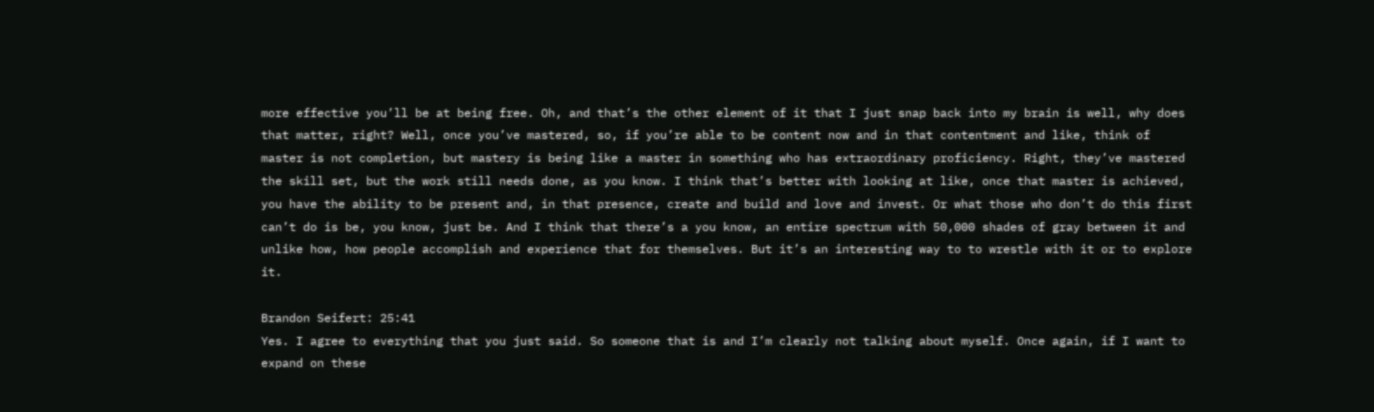more effective you’ll be at being free. Oh, and that’s the other element of it that I just snap back into my brain is well, why does that matter, right? Well, once you’ve mastered, so, if you’re able to be content now and in that contentment and like, think of master is not completion, but mastery is being like a master in something who has extraordinary proficiency. Right, they’ve mastered the skill set, but the work still needs done, as you know. I think that’s better with looking at like, once that master is achieved, you have the ability to be present and, in that presence, create and build and love and invest. Or what those who don’t do this first can’t do is be, you know, just be. And I think that there’s a you know, an entire spectrum with 50,000 shades of gray between it and unlike how, how people accomplish and experience that for themselves. But it’s an interesting way to to wrestle with it or to explore it.

Brandon Seifert: 25:41
Yes. I agree to everything that you just said. So someone that is and I’m clearly not talking about myself. Once again, if I want to expand on these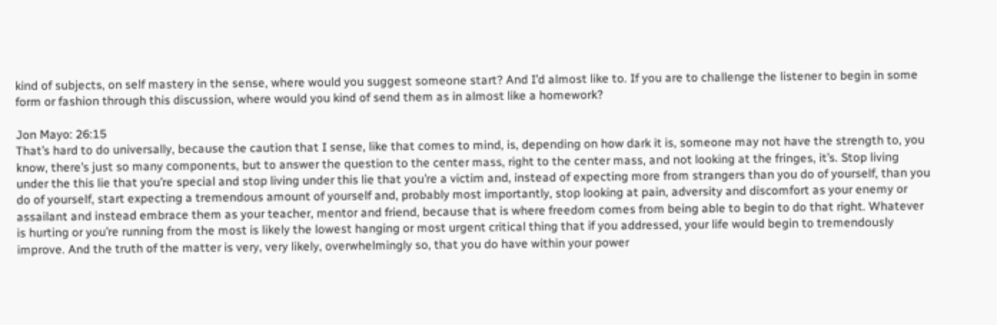kind of subjects, on self mastery in the sense, where would you suggest someone start? And I’d almost like to. If you are to challenge the listener to begin in some form or fashion through this discussion, where would you kind of send them as in almost like a homework?

Jon Mayo: 26:15
That’s hard to do universally, because the caution that I sense, like that comes to mind, is, depending on how dark it is, someone may not have the strength to, you know, there’s just so many components, but to answer the question to the center mass, right to the center mass, and not looking at the fringes, it’s. Stop living under the this lie that you’re special and stop living under this lie that you’re a victim and, instead of expecting more from strangers than you do of yourself, than you do of yourself, start expecting a tremendous amount of yourself and, probably most importantly, stop looking at pain, adversity and discomfort as your enemy or assailant and instead embrace them as your teacher, mentor and friend, because that is where freedom comes from being able to begin to do that right. Whatever is hurting or you’re running from the most is likely the lowest hanging or most urgent critical thing that if you addressed, your life would begin to tremendously improve. And the truth of the matter is very, very likely, overwhelmingly so, that you do have within your power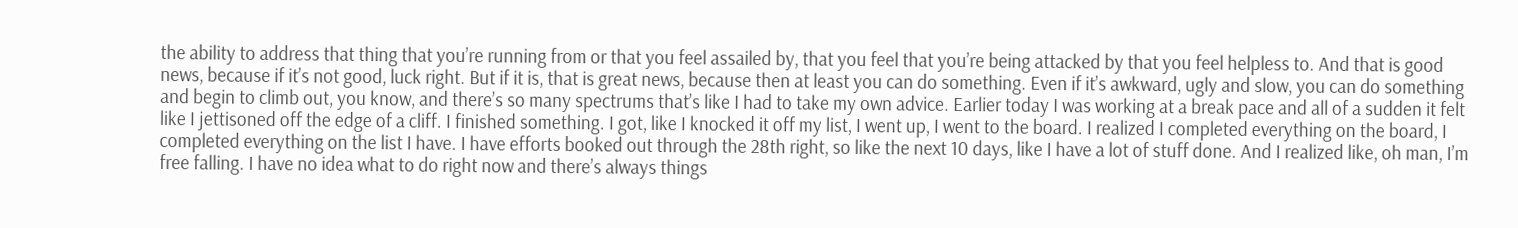the ability to address that thing that you’re running from or that you feel assailed by, that you feel that you’re being attacked by that you feel helpless to. And that is good news, because if it’s not good, luck right. But if it is, that is great news, because then at least you can do something. Even if it’s awkward, ugly and slow, you can do something and begin to climb out, you know, and there’s so many spectrums that’s like I had to take my own advice. Earlier today I was working at a break pace and all of a sudden it felt like I jettisoned off the edge of a cliff. I finished something. I got, like I knocked it off my list, I went up, I went to the board. I realized I completed everything on the board, I completed everything on the list I have. I have efforts booked out through the 28th right, so like the next 10 days, like I have a lot of stuff done. And I realized like, oh man, I’m free falling. I have no idea what to do right now and there’s always things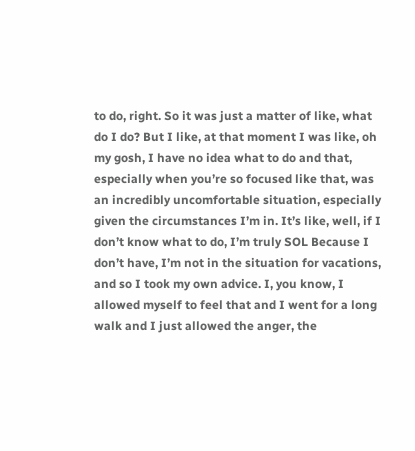to do, right. So it was just a matter of like, what do I do? But I like, at that moment I was like, oh my gosh, I have no idea what to do and that, especially when you’re so focused like that, was an incredibly uncomfortable situation, especially given the circumstances I’m in. It’s like, well, if I don’t know what to do, I’m truly SOL Because I don’t have, I’m not in the situation for vacations, and so I took my own advice. I, you know, I allowed myself to feel that and I went for a long walk and I just allowed the anger, the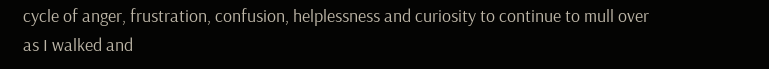cycle of anger, frustration, confusion, helplessness and curiosity to continue to mull over as I walked and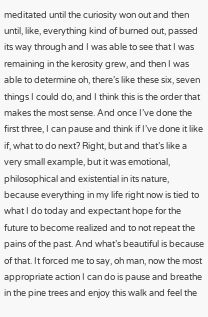meditated until the curiosity won out and then until, like, everything kind of burned out, passed its way through and I was able to see that I was remaining in the kerosity grew, and then I was able to determine oh, there’s like these six, seven things I could do, and I think this is the order that makes the most sense. And once I’ve done the first three, I can pause and think if I’ve done it like if, what to do next? Right, but and that’s like a very small example, but it was emotional, philosophical and existential in its nature, because everything in my life right now is tied to what I do today and expectant hope for the future to become realized and to not repeat the pains of the past. And what’s beautiful is because of that. It forced me to say, oh man, now the most appropriate action I can do is pause and breathe in the pine trees and enjoy this walk and feel the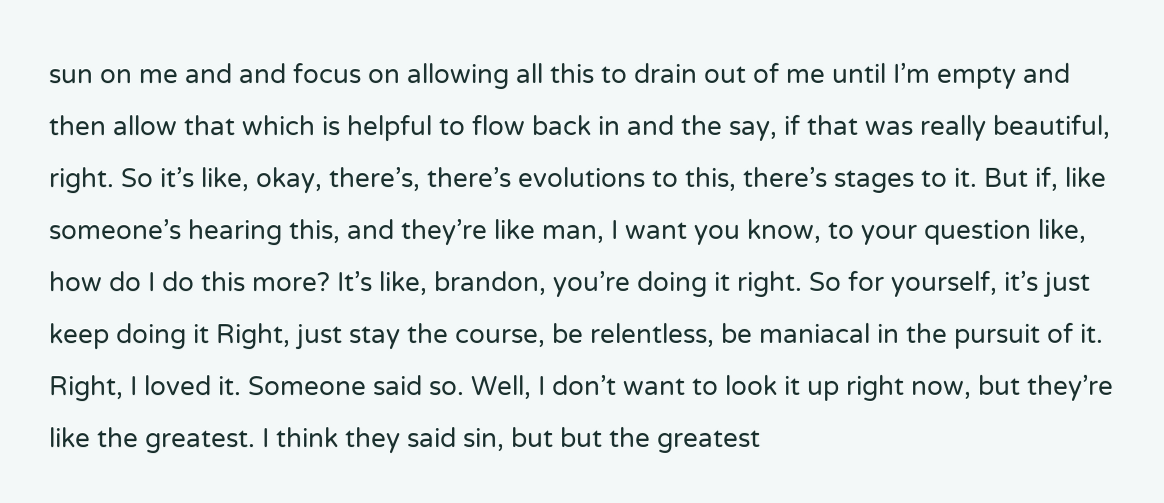sun on me and and focus on allowing all this to drain out of me until I’m empty and then allow that which is helpful to flow back in and the say, if that was really beautiful, right. So it’s like, okay, there’s, there’s evolutions to this, there’s stages to it. But if, like someone’s hearing this, and they’re like man, I want you know, to your question like, how do I do this more? It’s like, brandon, you’re doing it right. So for yourself, it’s just keep doing it Right, just stay the course, be relentless, be maniacal in the pursuit of it. Right, I loved it. Someone said so. Well, I don’t want to look it up right now, but they’re like the greatest. I think they said sin, but but the greatest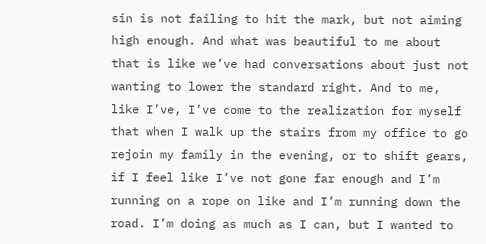sin is not failing to hit the mark, but not aiming high enough. And what was beautiful to me about that is like we’ve had conversations about just not wanting to lower the standard right. And to me, like I’ve, I’ve come to the realization for myself that when I walk up the stairs from my office to go rejoin my family in the evening, or to shift gears, if I feel like I’ve not gone far enough and I’m running on a rope on like and I’m running down the road. I’m doing as much as I can, but I wanted to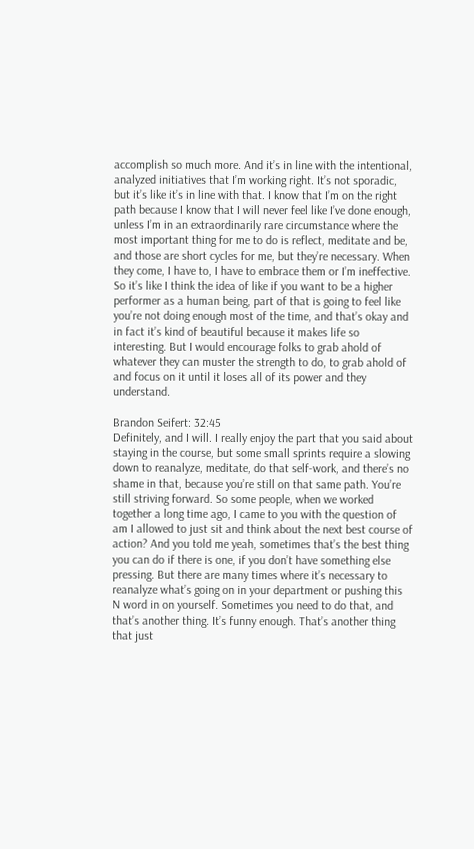accomplish so much more. And it’s in line with the intentional, analyzed initiatives that I’m working right. It’s not sporadic, but it’s like it’s in line with that. I know that I’m on the right path because I know that I will never feel like I’ve done enough, unless I’m in an extraordinarily rare circumstance where the most important thing for me to do is reflect, meditate and be, and those are short cycles for me, but they’re necessary. When they come, I have to, I have to embrace them or I’m ineffective. So it’s like I think the idea of like if you want to be a higher performer as a human being, part of that is going to feel like you’re not doing enough most of the time, and that’s okay and in fact it’s kind of beautiful because it makes life so interesting. But I would encourage folks to grab ahold of whatever they can muster the strength to do, to grab ahold of and focus on it until it loses all of its power and they understand.

Brandon Seifert: 32:45
Definitely, and I will. I really enjoy the part that you said about staying in the course, but some small sprints require a slowing down to reanalyze, meditate, do that self-work, and there’s no shame in that, because you’re still on that same path. You’re still striving forward. So some people, when we worked together a long time ago, I came to you with the question of am I allowed to just sit and think about the next best course of action? And you told me yeah, sometimes that’s the best thing you can do if there is one, if you don’t have something else pressing. But there are many times where it’s necessary to reanalyze what’s going on in your department or pushing this N word in on yourself. Sometimes you need to do that, and that’s another thing. It’s funny enough. That’s another thing that just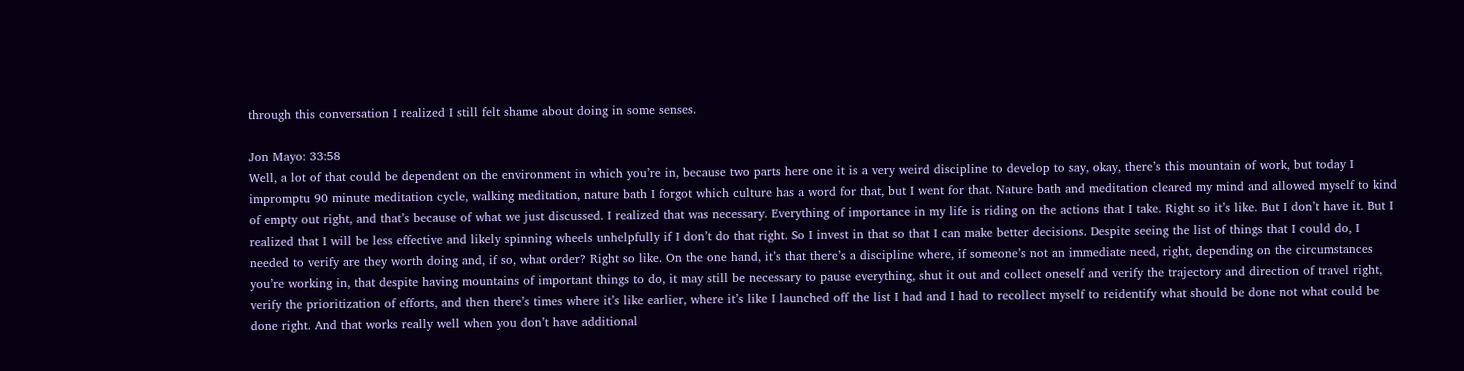through this conversation I realized I still felt shame about doing in some senses.

Jon Mayo: 33:58
Well, a lot of that could be dependent on the environment in which you’re in, because two parts here one it is a very weird discipline to develop to say, okay, there’s this mountain of work, but today I impromptu 90 minute meditation cycle, walking meditation, nature bath I forgot which culture has a word for that, but I went for that. Nature bath and meditation cleared my mind and allowed myself to kind of empty out right, and that’s because of what we just discussed. I realized that was necessary. Everything of importance in my life is riding on the actions that I take. Right so it’s like. But I don’t have it. But I realized that I will be less effective and likely spinning wheels unhelpfully if I don’t do that right. So I invest in that so that I can make better decisions. Despite seeing the list of things that I could do, I needed to verify are they worth doing and, if so, what order? Right so like. On the one hand, it’s that there’s a discipline where, if someone’s not an immediate need, right, depending on the circumstances you’re working in, that despite having mountains of important things to do, it may still be necessary to pause everything, shut it out and collect oneself and verify the trajectory and direction of travel right, verify the prioritization of efforts, and then there’s times where it’s like earlier, where it’s like I launched off the list I had and I had to recollect myself to reidentify what should be done not what could be done right. And that works really well when you don’t have additional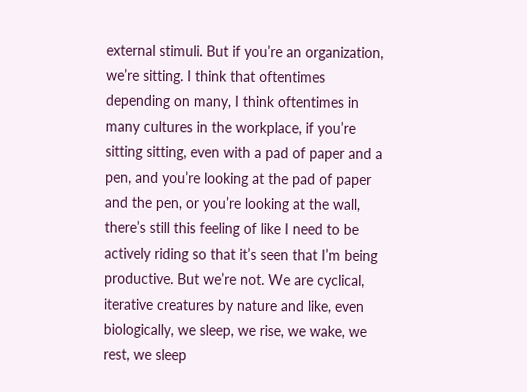external stimuli. But if you’re an organization, we’re sitting. I think that oftentimes depending on many, I think oftentimes in many cultures in the workplace, if you’re sitting sitting, even with a pad of paper and a pen, and you’re looking at the pad of paper and the pen, or you’re looking at the wall, there’s still this feeling of like I need to be actively riding so that it’s seen that I’m being productive. But we’re not. We are cyclical, iterative creatures by nature and like, even biologically, we sleep, we rise, we wake, we rest, we sleep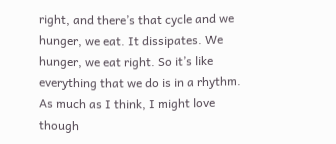right, and there’s that cycle and we hunger, we eat. It dissipates. We hunger, we eat right. So it’s like everything that we do is in a rhythm. As much as I think, I might love though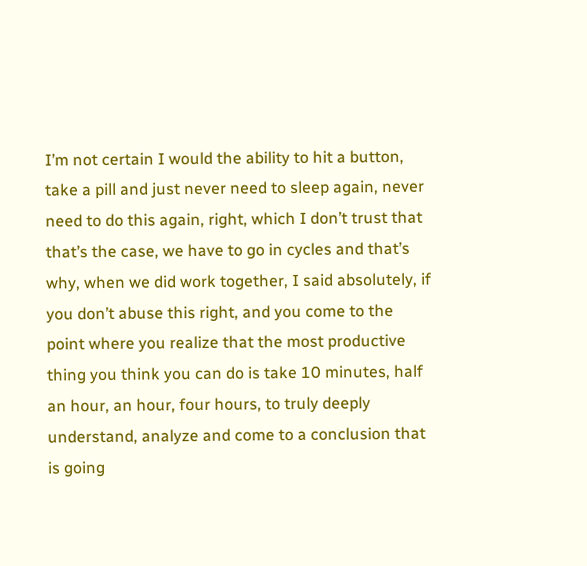I’m not certain I would the ability to hit a button, take a pill and just never need to sleep again, never need to do this again, right, which I don’t trust that that’s the case, we have to go in cycles and that’s why, when we did work together, I said absolutely, if you don’t abuse this right, and you come to the point where you realize that the most productive thing you think you can do is take 10 minutes, half an hour, an hour, four hours, to truly deeply understand, analyze and come to a conclusion that is going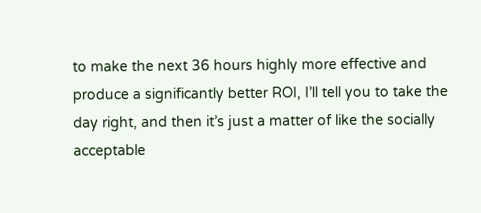to make the next 36 hours highly more effective and produce a significantly better ROI, I’ll tell you to take the day right, and then it’s just a matter of like the socially acceptable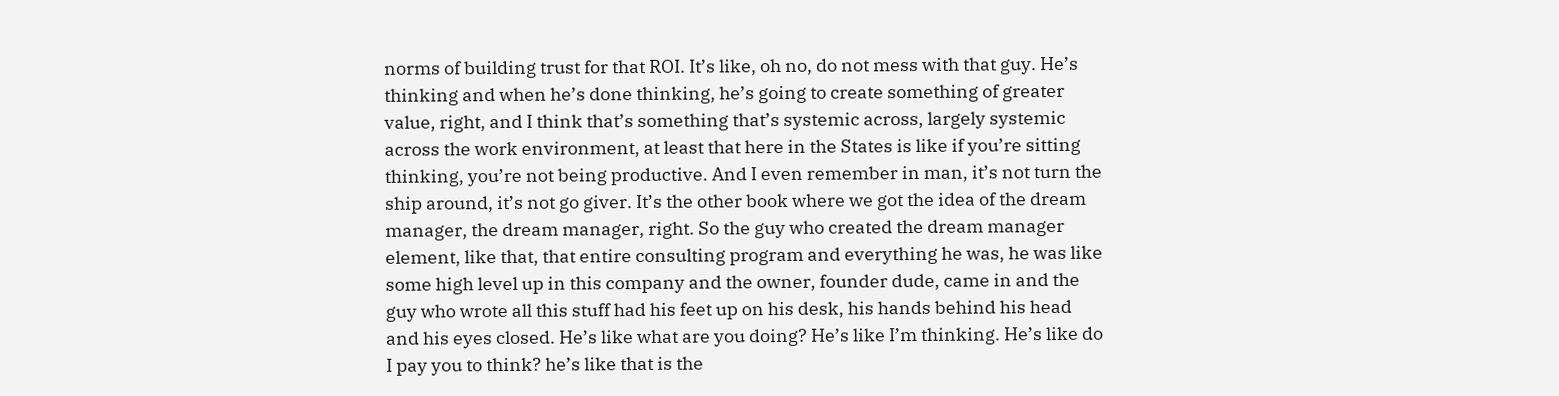norms of building trust for that ROI. It’s like, oh no, do not mess with that guy. He’s thinking and when he’s done thinking, he’s going to create something of greater value, right, and I think that’s something that’s systemic across, largely systemic across the work environment, at least that here in the States is like if you’re sitting thinking, you’re not being productive. And I even remember in man, it’s not turn the ship around, it’s not go giver. It’s the other book where we got the idea of the dream manager, the dream manager, right. So the guy who created the dream manager element, like that, that entire consulting program and everything he was, he was like some high level up in this company and the owner, founder dude, came in and the guy who wrote all this stuff had his feet up on his desk, his hands behind his head and his eyes closed. He’s like what are you doing? He’s like I’m thinking. He’s like do I pay you to think? he’s like that is the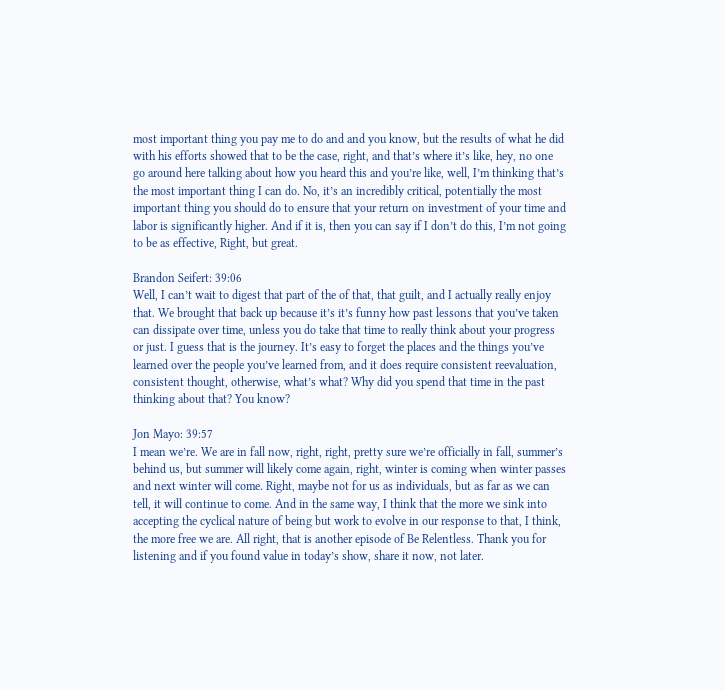most important thing you pay me to do and and you know, but the results of what he did with his efforts showed that to be the case, right, and that’s where it’s like, hey, no one go around here talking about how you heard this and you’re like, well, I’m thinking that’s the most important thing I can do. No, it’s an incredibly critical, potentially the most important thing you should do to ensure that your return on investment of your time and labor is significantly higher. And if it is, then you can say if I don’t do this, I’m not going to be as effective, Right, but great.

Brandon Seifert: 39:06
Well, I can’t wait to digest that part of the of that, that guilt, and I actually really enjoy that. We brought that back up because it’s it’s funny how past lessons that you’ve taken can dissipate over time, unless you do take that time to really think about your progress or just. I guess that is the journey. It’s easy to forget the places and the things you’ve learned over the people you’ve learned from, and it does require consistent reevaluation, consistent thought, otherwise, what’s what? Why did you spend that time in the past thinking about that? You know?

Jon Mayo: 39:57
I mean we’re. We are in fall now, right, right, pretty sure we’re officially in fall, summer’s behind us, but summer will likely come again, right, winter is coming when winter passes and next winter will come. Right, maybe not for us as individuals, but as far as we can tell, it will continue to come. And in the same way, I think that the more we sink into accepting the cyclical nature of being but work to evolve in our response to that, I think, the more free we are. All right, that is another episode of Be Relentless. Thank you for listening and if you found value in today’s show, share it now, not later.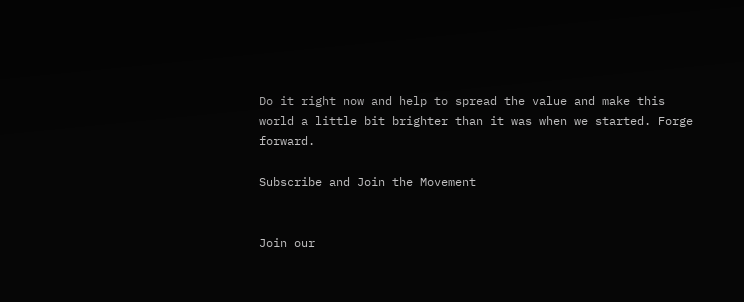Do it right now and help to spread the value and make this world a little bit brighter than it was when we started. Forge forward.

Subscribe and Join the Movement


Join our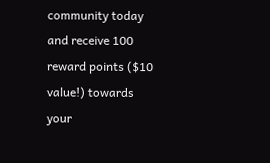community today and receive 100 reward points ($10 value!) towards your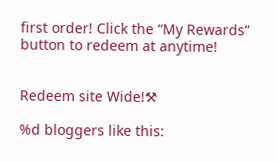first order! Click the “My Rewards” button to redeem at anytime!


Redeem site Wide!⚒

%d bloggers like this: